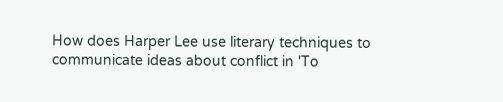How does Harper Lee use literary techniques to communicate ideas about conflict in 'To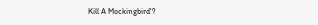Kill A Mockingbird'?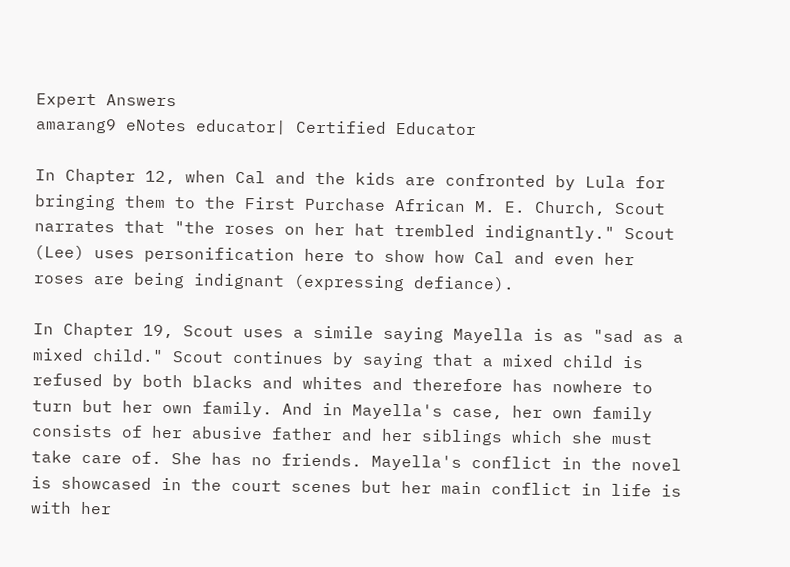Expert Answers
amarang9 eNotes educator| Certified Educator

In Chapter 12, when Cal and the kids are confronted by Lula for bringing them to the First Purchase African M. E. Church, Scout narrates that "the roses on her hat trembled indignantly." Scout (Lee) uses personification here to show how Cal and even her roses are being indignant (expressing defiance).

In Chapter 19, Scout uses a simile saying Mayella is as "sad as a mixed child." Scout continues by saying that a mixed child is refused by both blacks and whites and therefore has nowhere to turn but her own family. And in Mayella's case, her own family consists of her abusive father and her siblings which she must take care of. She has no friends. Mayella's conflict in the novel is showcased in the court scenes but her main conflict in life is with her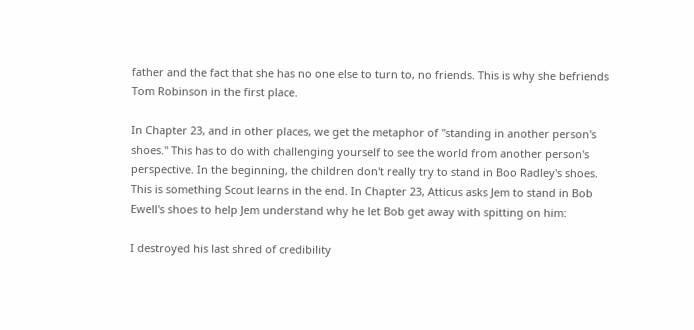father and the fact that she has no one else to turn to, no friends. This is why she befriends Tom Robinson in the first place.

In Chapter 23, and in other places, we get the metaphor of "standing in another person's shoes." This has to do with challenging yourself to see the world from another person's perspective. In the beginning, the children don't really try to stand in Boo Radley's shoes. This is something Scout learns in the end. In Chapter 23, Atticus asks Jem to stand in Bob Ewell's shoes to help Jem understand why he let Bob get away with spitting on him:

I destroyed his last shred of credibility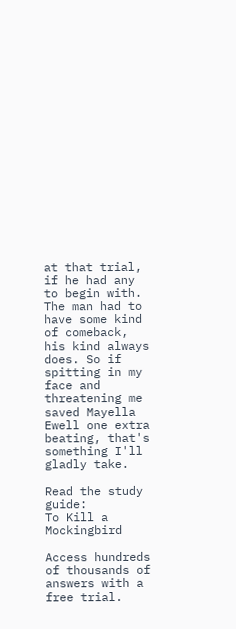at that trial, if he had any to begin with. The man had to have some kind of comeback, his kind always does. So if spitting in my face and threatening me saved Mayella Ewell one extra beating, that's something I'll gladly take.

Read the study guide:
To Kill a Mockingbird

Access hundreds of thousands of answers with a free trial.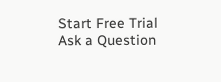Start Free Trial
Ask a Question